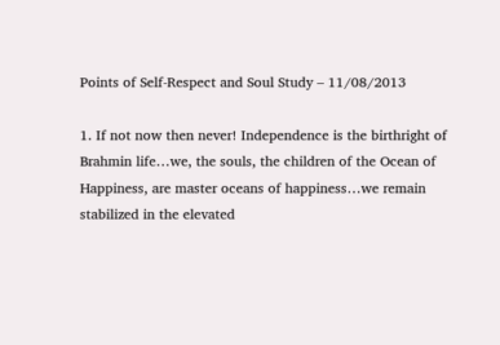Points of Self-Respect and Soul Study – 11/08/2013

1. If not now then never! Independence is the birthright of Brahmin life…we, the souls, the children of the Ocean of Happiness, are master oceans of happiness…we remain stabilized in the elevated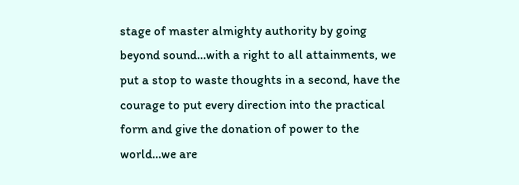stage of master almighty authority by going beyond sound…with a right to all attainments, we put a stop to waste thoughts in a second, have the courage to put every direction into the practical form and give the donation of power to the world…we are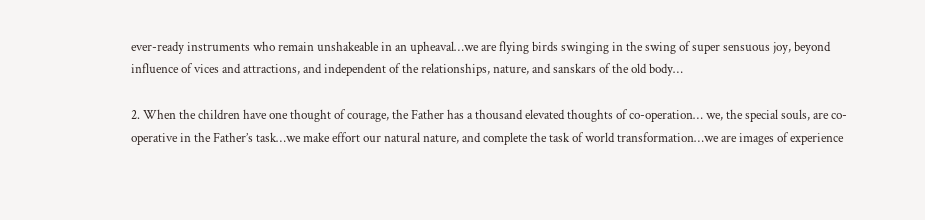ever-ready instruments who remain unshakeable in an upheaval…we are flying birds swinging in the swing of super sensuous joy, beyond influence of vices and attractions, and independent of the relationships, nature, and sanskars of the old body…

2. When the children have one thought of courage, the Father has a thousand elevated thoughts of co-operation… we, the special souls, are co-operative in the Father’s task…we make effort our natural nature, and complete the task of world transformation…we are images of experience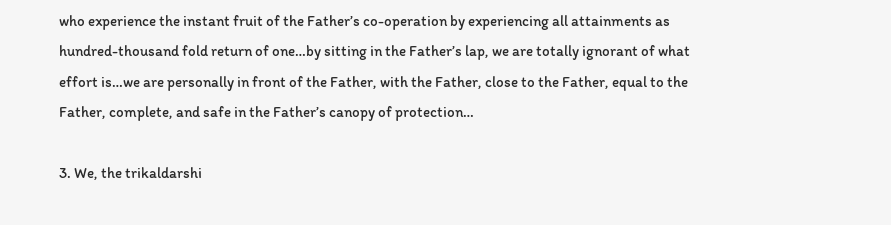who experience the instant fruit of the Father’s co-operation by experiencing all attainments as hundred-thousand fold return of one…by sitting in the Father’s lap, we are totally ignorant of what effort is…we are personally in front of the Father, with the Father, close to the Father, equal to the Father, complete, and safe in the Father’s canopy of protection…

3. We, the trikaldarshi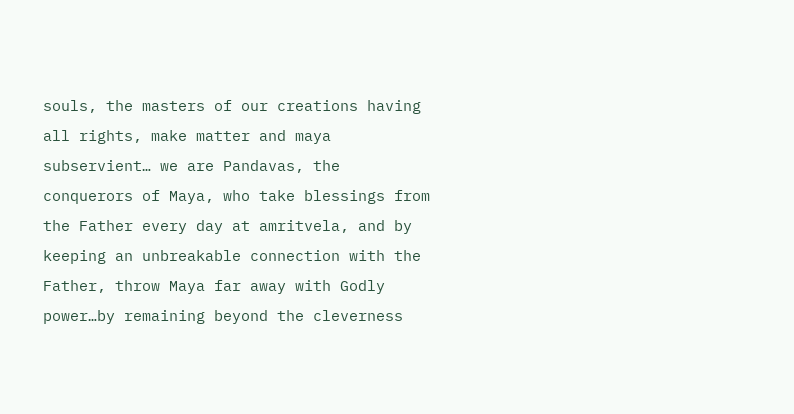souls, the masters of our creations having all rights, make matter and maya subservient… we are Pandavas, the conquerors of Maya, who take blessings from the Father every day at amritvela, and by keeping an unbreakable connection with the Father, throw Maya far away with Godly power…by remaining beyond the cleverness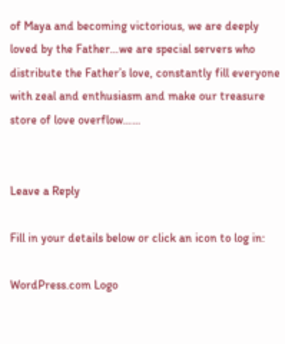of Maya and becoming victorious, we are deeply loved by the Father…we are special servers who distribute the Father’s love, constantly fill everyone with zeal and enthusiasm and make our treasure store of love overflow……


Leave a Reply

Fill in your details below or click an icon to log in:

WordPress.com Logo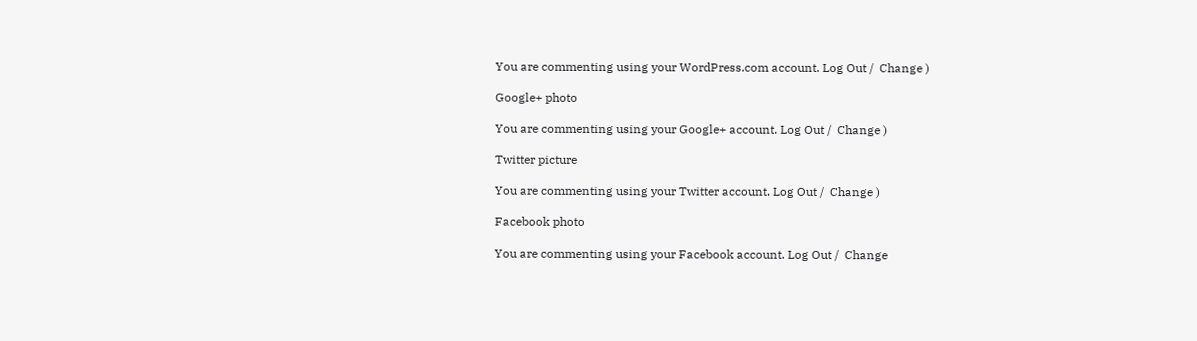You are commenting using your WordPress.com account. Log Out /  Change )

Google+ photo

You are commenting using your Google+ account. Log Out /  Change )

Twitter picture

You are commenting using your Twitter account. Log Out /  Change )

Facebook photo

You are commenting using your Facebook account. Log Out /  Change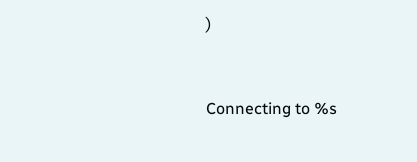)


Connecting to %s